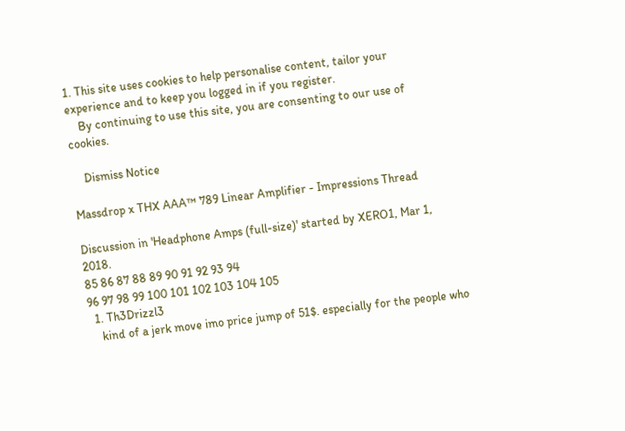1. This site uses cookies to help personalise content, tailor your experience and to keep you logged in if you register.
    By continuing to use this site, you are consenting to our use of cookies.

    Dismiss Notice

Massdrop x THX AAA™ 789 Linear Amplifier - Impressions Thread

Discussion in 'Headphone Amps (full-size)' started by XERO1, Mar 1, 2018.
85 86 87 88 89 90 91 92 93 94
96 97 98 99 100 101 102 103 104 105
  1. Th3Drizzl3
    kind of a jerk move imo price jump of 51$. especially for the people who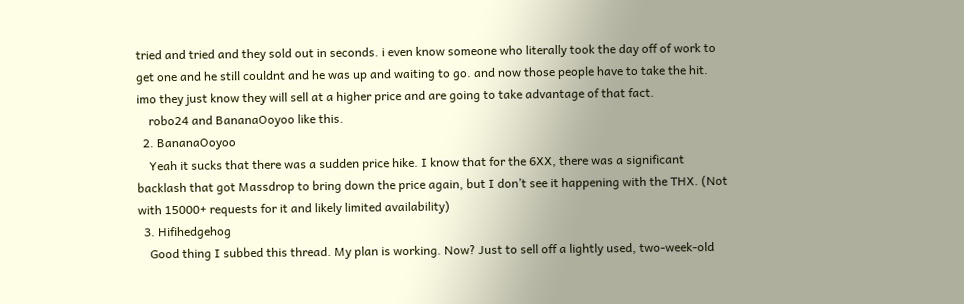tried and tried and they sold out in seconds. i even know someone who literally took the day off of work to get one and he still couldnt and he was up and waiting to go. and now those people have to take the hit. imo they just know they will sell at a higher price and are going to take advantage of that fact.
    robo24 and BananaOoyoo like this.
  2. BananaOoyoo
    Yeah it sucks that there was a sudden price hike. I know that for the 6XX, there was a significant backlash that got Massdrop to bring down the price again, but I don’t see it happening with the THX. (Not with 15000+ requests for it and likely limited availability)
  3. Hifihedgehog
    Good thing I subbed this thread. My plan is working. Now? Just to sell off a lightly used, two-week-old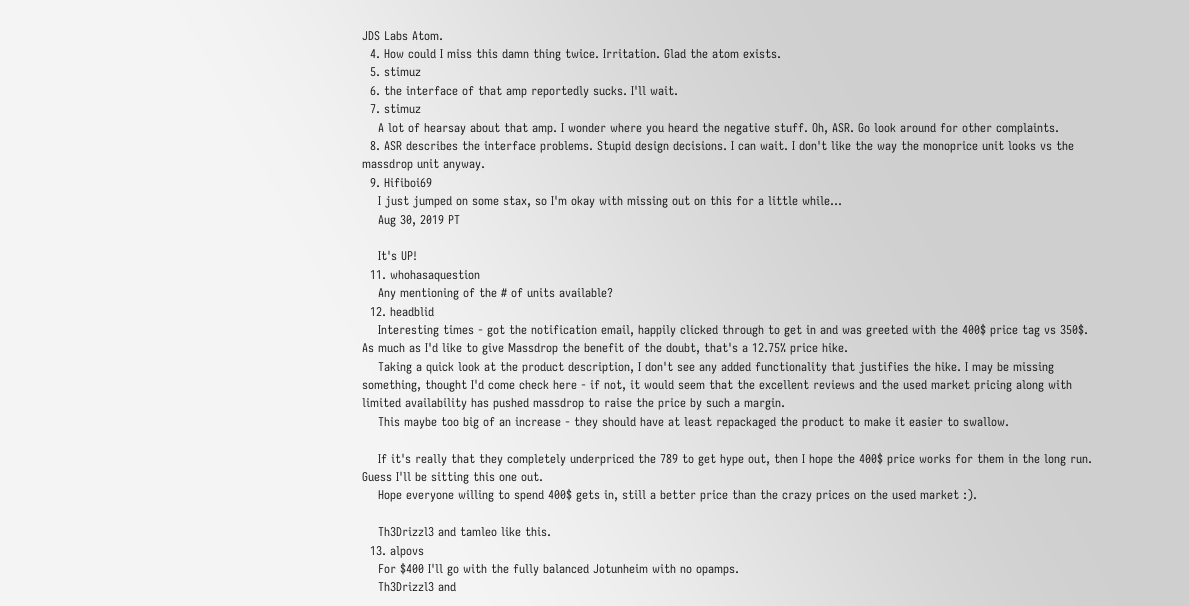JDS Labs Atom.
  4. How could I miss this damn thing twice. Irritation. Glad the atom exists.
  5. stimuz
  6. the interface of that amp reportedly sucks. I'll wait.
  7. stimuz
    A lot of hearsay about that amp. I wonder where you heard the negative stuff. Oh, ASR. Go look around for other complaints.
  8. ASR describes the interface problems. Stupid design decisions. I can wait. I don't like the way the monoprice unit looks vs the massdrop unit anyway.
  9. Hifiboi69
    I just jumped on some stax, so I'm okay with missing out on this for a little while...
    Aug 30, 2019 PT

    It's UP!
  11. whohasaquestion
    Any mentioning of the # of units available?
  12. headblid
    Interesting times - got the notification email, happily clicked through to get in and was greeted with the 400$ price tag vs 350$. As much as I'd like to give Massdrop the benefit of the doubt, that's a 12.75% price hike.
    Taking a quick look at the product description, I don't see any added functionality that justifies the hike. I may be missing something, thought I'd come check here - if not, it would seem that the excellent reviews and the used market pricing along with limited availability has pushed massdrop to raise the price by such a margin.
    This maybe too big of an increase - they should have at least repackaged the product to make it easier to swallow.

    If it's really that they completely underpriced the 789 to get hype out, then I hope the 400$ price works for them in the long run. Guess I'll be sitting this one out.
    Hope everyone willing to spend 400$ gets in, still a better price than the crazy prices on the used market :).

    Th3Drizzl3 and tamleo like this.
  13. alpovs
    For $400 I'll go with the fully balanced Jotunheim with no opamps.
    Th3Drizzl3 and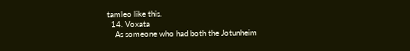tamleo like this.
  14. Voxata
    As someone who had both the Jotunheim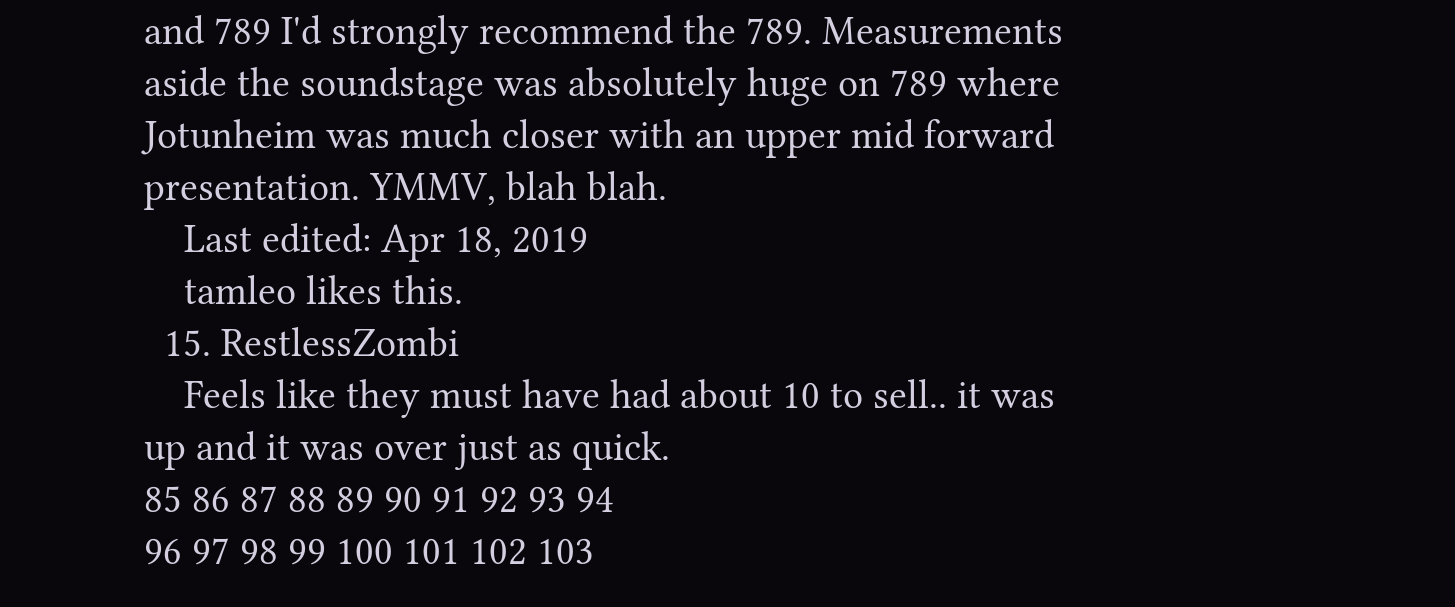and 789 I'd strongly recommend the 789. Measurements aside the soundstage was absolutely huge on 789 where Jotunheim was much closer with an upper mid forward presentation. YMMV, blah blah.
    Last edited: Apr 18, 2019
    tamleo likes this.
  15. RestlessZombi
    Feels like they must have had about 10 to sell.. it was up and it was over just as quick.
85 86 87 88 89 90 91 92 93 94
96 97 98 99 100 101 102 103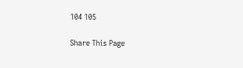104 105

Share This Page